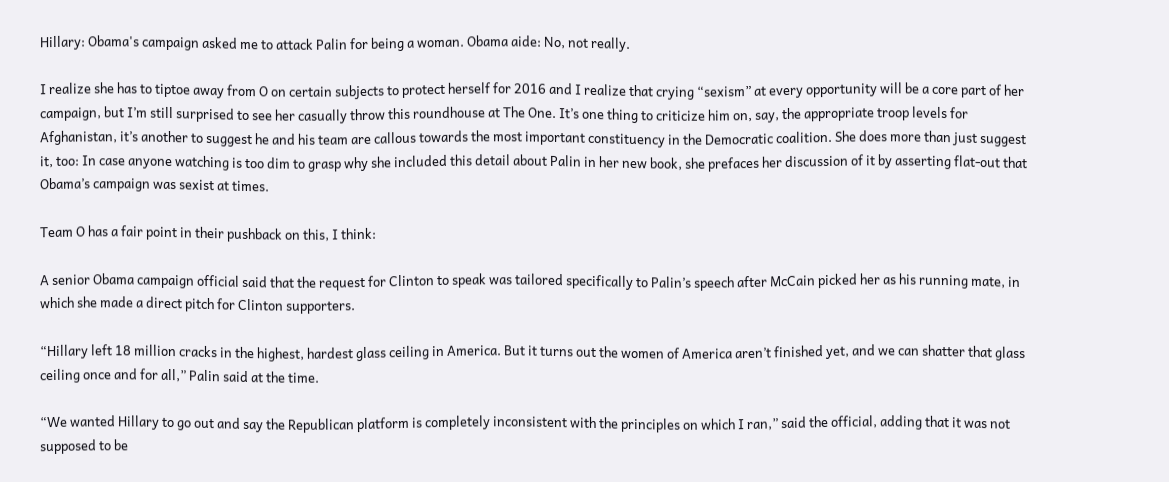Hillary: Obama's campaign asked me to attack Palin for being a woman. Obama aide: No, not really.

I realize she has to tiptoe away from O on certain subjects to protect herself for 2016 and I realize that crying “sexism” at every opportunity will be a core part of her campaign, but I’m still surprised to see her casually throw this roundhouse at The One. It’s one thing to criticize him on, say, the appropriate troop levels for Afghanistan, it’s another to suggest he and his team are callous towards the most important constituency in the Democratic coalition. She does more than just suggest it, too: In case anyone watching is too dim to grasp why she included this detail about Palin in her new book, she prefaces her discussion of it by asserting flat-out that Obama’s campaign was sexist at times.

Team O has a fair point in their pushback on this, I think:

A senior Obama campaign official said that the request for Clinton to speak was tailored specifically to Palin’s speech after McCain picked her as his running mate, in which she made a direct pitch for Clinton supporters.

“Hillary left 18 million cracks in the highest, hardest glass ceiling in America. But it turns out the women of America aren’t finished yet, and we can shatter that glass ceiling once and for all,” Palin said at the time.

“We wanted Hillary to go out and say the Republican platform is completely inconsistent with the principles on which I ran,” said the official, adding that it was not supposed to be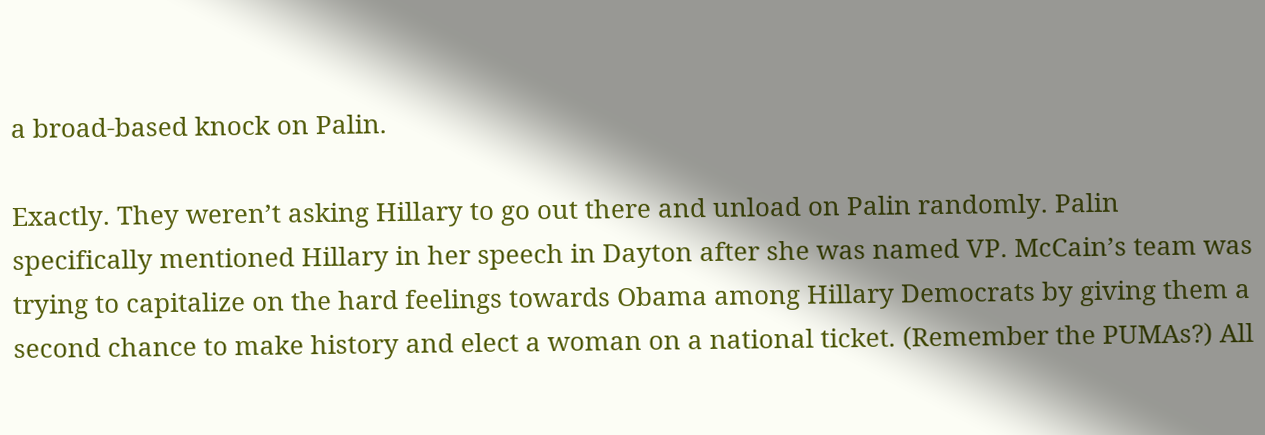a broad-based knock on Palin.

Exactly. They weren’t asking Hillary to go out there and unload on Palin randomly. Palin specifically mentioned Hillary in her speech in Dayton after she was named VP. McCain’s team was trying to capitalize on the hard feelings towards Obama among Hillary Democrats by giving them a second chance to make history and elect a woman on a national ticket. (Remember the PUMAs?) All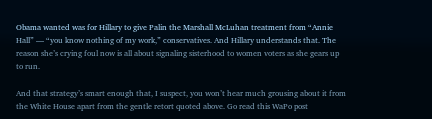Obama wanted was for Hillary to give Palin the Marshall McLuhan treatment from “Annie Hall” — “you know nothing of my work,” conservatives. And Hillary understands that. The reason she’s crying foul now is all about signaling sisterhood to women voters as she gears up to run.

And that strategy’s smart enough that, I suspect, you won’t hear much grousing about it from the White House apart from the gentle retort quoted above. Go read this WaPo post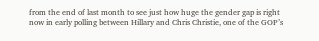from the end of last month to see just how huge the gender gap is right now in early polling between Hillary and Chris Christie, one of the GOP’s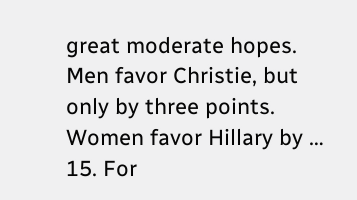great moderate hopes. Men favor Christie, but only by three points. Women favor Hillary by … 15. For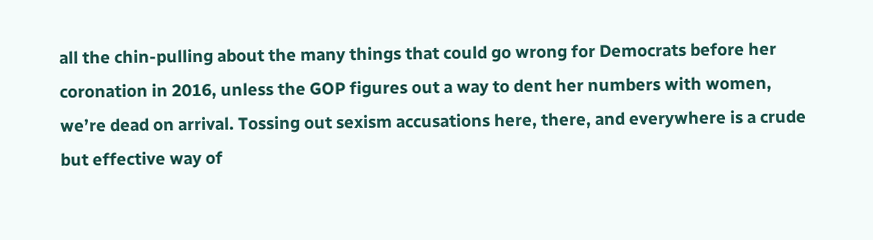all the chin-pulling about the many things that could go wrong for Democrats before her coronation in 2016, unless the GOP figures out a way to dent her numbers with women, we’re dead on arrival. Tossing out sexism accusations here, there, and everywhere is a crude but effective way of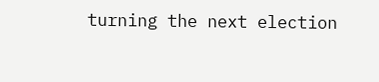turning the next election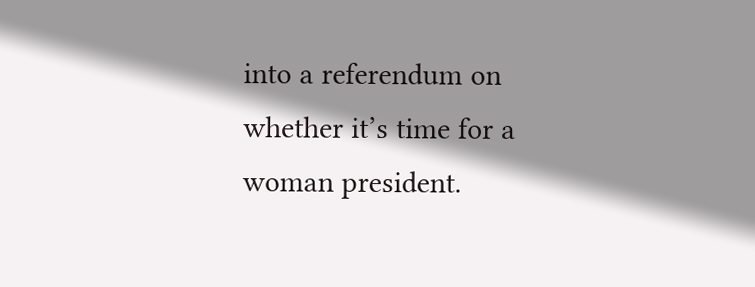into a referendum on whether it’s time for a woman president.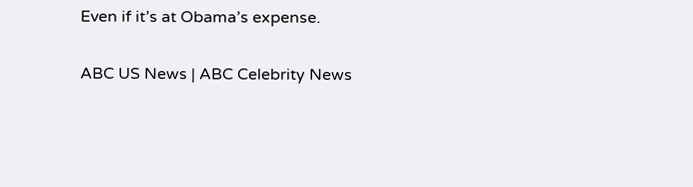Even if it’s at Obama’s expense.

ABC US News | ABC Celebrity News